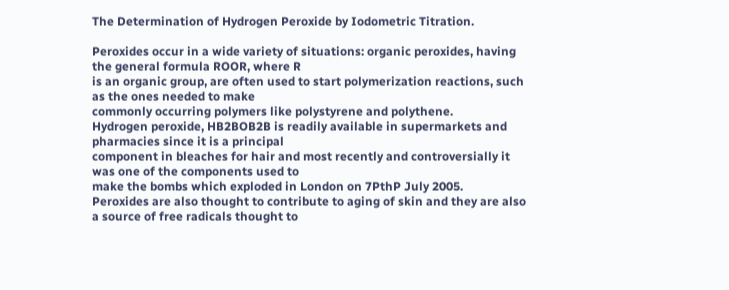The Determination of Hydrogen Peroxide by Iodometric Titration.

Peroxides occur in a wide variety of situations: organic peroxides, having the general formula ROOR, where R
is an organic group, are often used to start polymerization reactions, such as the ones needed to make
commonly occurring polymers like polystyrene and polythene.
Hydrogen peroxide, HB2BOB2B is readily available in supermarkets and pharmacies since it is a principal
component in bleaches for hair and most recently and controversially it was one of the components used to
make the bombs which exploded in London on 7PthP July 2005.
Peroxides are also thought to contribute to aging of skin and they are also a source of free radicals thought to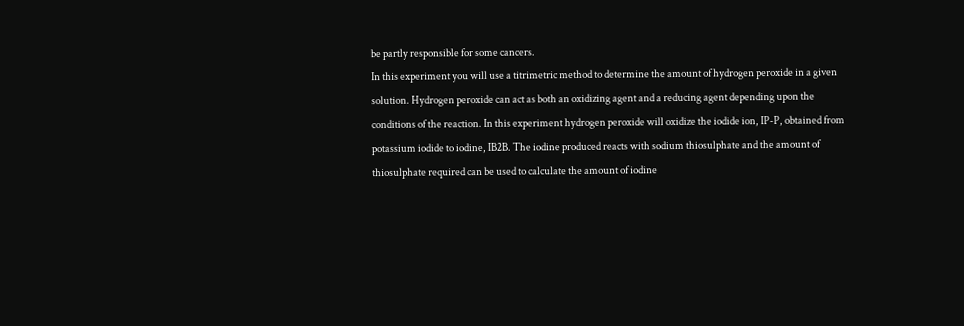be partly responsible for some cancers.
In this experiment you will use a titrimetric method to determine the amount of hydrogen peroxide in a given
solution. Hydrogen peroxide can act as both an oxidizing agent and a reducing agent depending upon the
conditions of the reaction. In this experiment hydrogen peroxide will oxidize the iodide ion, IP-P, obtained from
potassium iodide to iodine, IB2B. The iodine produced reacts with sodium thiosulphate and the amount of
thiosulphate required can be used to calculate the amount of iodine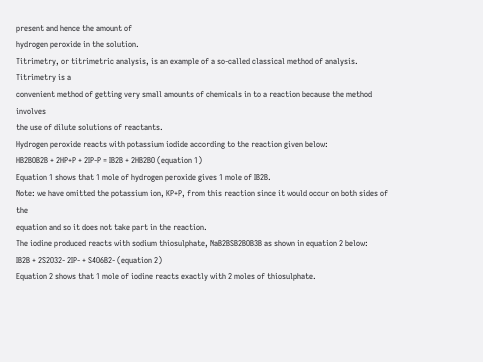present and hence the amount of
hydrogen peroxide in the solution.
Titrimetry, or titrimetric analysis, is an example of a so-called classical method of analysis. Titrimetry is a
convenient method of getting very small amounts of chemicals in to a reaction because the method involves
the use of dilute solutions of reactants.
Hydrogen peroxide reacts with potassium iodide according to the reaction given below:
HB2BOB2B + 2HP+P + 2IP-P = IB2B + 2HB2BO (equation 1)
Equation 1 shows that 1 mole of hydrogen peroxide gives 1 mole of IB2B.
Note: we have omitted the potassium ion, KP+P, from this reaction since it would occur on both sides of the
equation and so it does not take part in the reaction.
The iodine produced reacts with sodium thiosulphate, NaB2BSB2BOB3B as shown in equation 2 below:
IB2B + 2S2O32- 2IP- + S4O6B2- (equation 2)
Equation 2 shows that 1 mole of iodine reacts exactly with 2 moles of thiosulphate.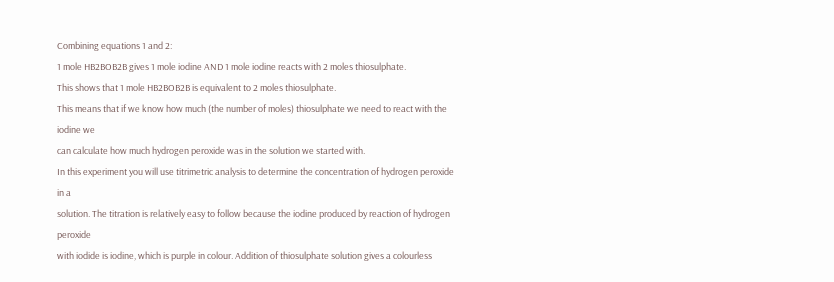Combining equations 1 and 2:
1 mole HB2BOB2B gives 1 mole iodine AND 1 mole iodine reacts with 2 moles thiosulphate.
This shows that 1 mole HB2BOB2B is equivalent to 2 moles thiosulphate.
This means that if we know how much (the number of moles) thiosulphate we need to react with the iodine we
can calculate how much hydrogen peroxide was in the solution we started with.
In this experiment you will use titrimetric analysis to determine the concentration of hydrogen peroxide in a
solution. The titration is relatively easy to follow because the iodine produced by reaction of hydrogen peroxide
with iodide is iodine, which is purple in colour. Addition of thiosulphate solution gives a colourless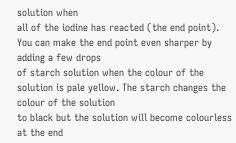solution when
all of the iodine has reacted (the end point). You can make the end point even sharper by adding a few drops
of starch solution when the colour of the solution is pale yellow. The starch changes the colour of the solution
to black but the solution will become colourless at the end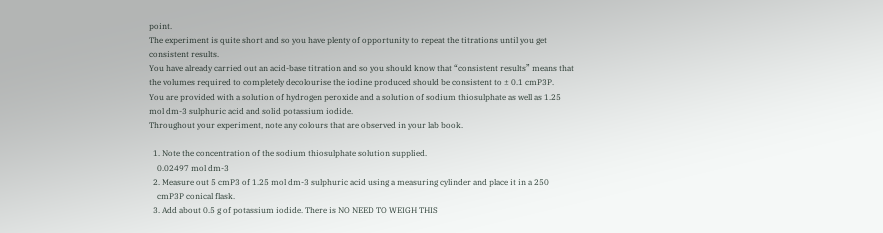point.
The experiment is quite short and so you have plenty of opportunity to repeat the titrations until you get
consistent results.
You have already carried out an acid-base titration and so you should know that “consistent results” means that
the volumes required to completely decolourise the iodine produced should be consistent to ± 0.1 cmP3P.
You are provided with a solution of hydrogen peroxide and a solution of sodium thiosulphate as well as 1.25
mol dm-3 sulphuric acid and solid potassium iodide.
Throughout your experiment, note any colours that are observed in your lab book.

  1. Note the concentration of the sodium thiosulphate solution supplied.
    0.02497 mol dm-3
  2. Measure out 5 cmP3 of 1.25 mol dm-3 sulphuric acid using a measuring cylinder and place it in a 250
    cmP3P conical flask.
  3. Add about 0.5 g of potassium iodide. There is NO NEED TO WEIGH THIS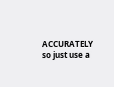ACCURATELY so just use a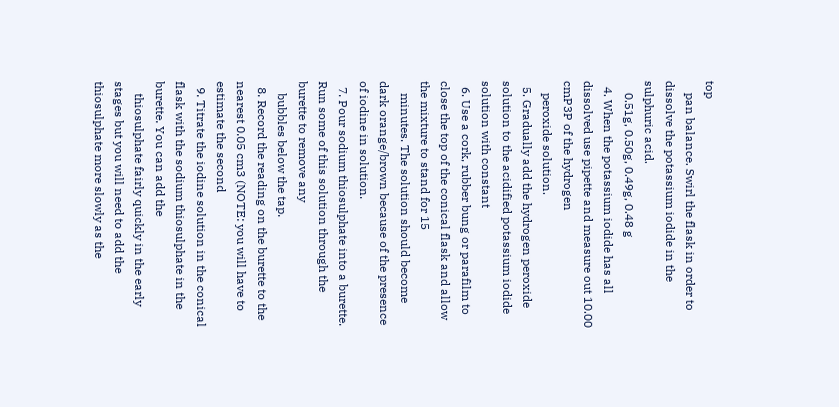top
    pan balance. Swirl the flask in order to dissolve the potassium iodide in the sulphuric acid.
    0.51g, 0.50g, 0.49g, 0.48 g
  4. When the potassium iodide has all dissolved use pipette and measure out 10.00 cmP3P of the hydrogen
    peroxide solution.
  5. Gradually add the hydrogen peroxide solution to the acidified potassium iodide solution with constant
  6. Use a cork, rubber bung or parafilm to close the top of the conical flask and allow the mixture to stand for 15
    minutes. The solution should become dark orange/brown because of the presence of iodine in solution.
  7. Pour sodium thiosulphate into a burette. Run some of this solution through the burette to remove any
    bubbles below the tap.
  8. Record the reading on the burette to the nearest 0.05 cm3 (NOTE: you will have to estimate the second
  9. Titrate the iodine solution in the conical flask with the sodium thiosulphate in the burette. You can add the
    thiosulphate fairly quickly in the early stages but you will need to add the thiosulphate more slowly as the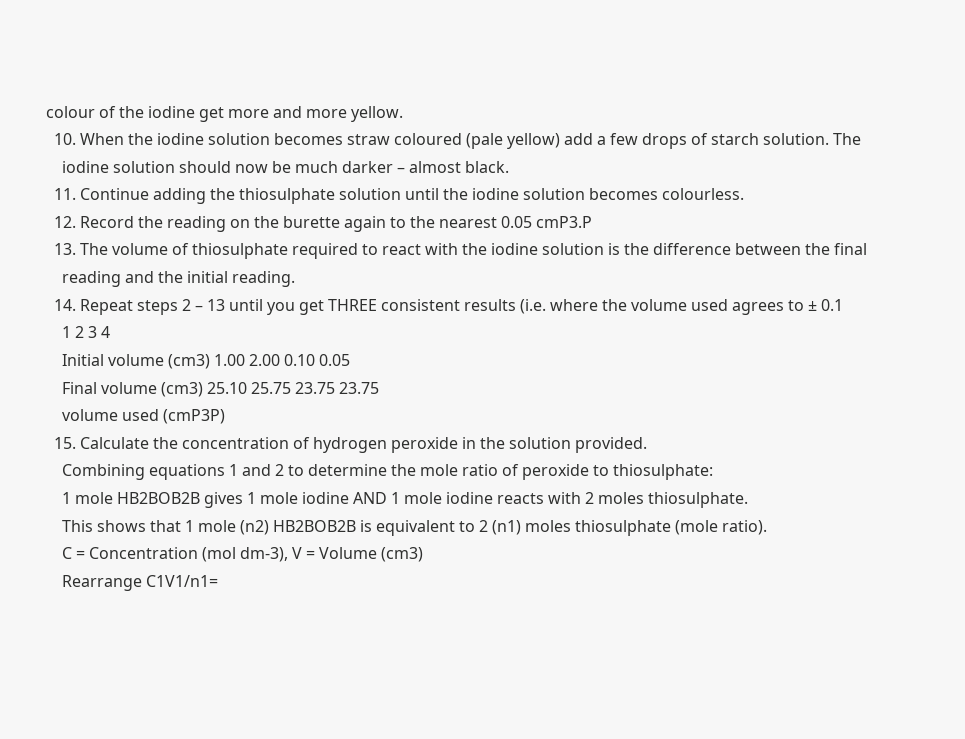colour of the iodine get more and more yellow.
  10. When the iodine solution becomes straw coloured (pale yellow) add a few drops of starch solution. The
    iodine solution should now be much darker – almost black.
  11. Continue adding the thiosulphate solution until the iodine solution becomes colourless.
  12. Record the reading on the burette again to the nearest 0.05 cmP3.P
  13. The volume of thiosulphate required to react with the iodine solution is the difference between the final
    reading and the initial reading.
  14. Repeat steps 2 – 13 until you get THREE consistent results (i.e. where the volume used agrees to ± 0.1
    1 2 3 4
    Initial volume (cm3) 1.00 2.00 0.10 0.05
    Final volume (cm3) 25.10 25.75 23.75 23.75
    volume used (cmP3P)
  15. Calculate the concentration of hydrogen peroxide in the solution provided.
    Combining equations 1 and 2 to determine the mole ratio of peroxide to thiosulphate:
    1 mole HB2BOB2B gives 1 mole iodine AND 1 mole iodine reacts with 2 moles thiosulphate.
    This shows that 1 mole (n2) HB2BOB2B is equivalent to 2 (n1) moles thiosulphate (mole ratio).
    C = Concentration (mol dm-3), V = Volume (cm3)
    Rearrange C1V1/n1=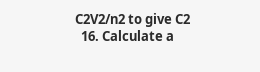C2V2/n2 to give C2
  16. Calculate a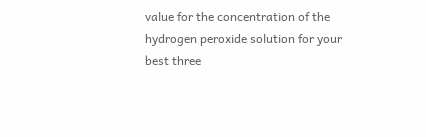value for the concentration of the hydrogen peroxide solution for your best three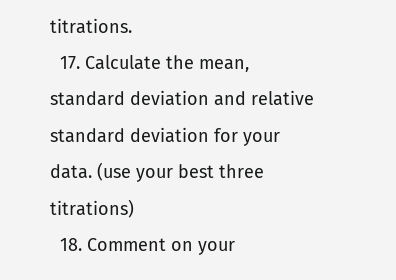titrations.
  17. Calculate the mean, standard deviation and relative standard deviation for your data. (use your best three titrations)
  18. Comment on your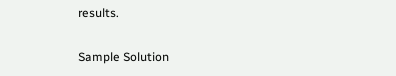results.

Sample Solution